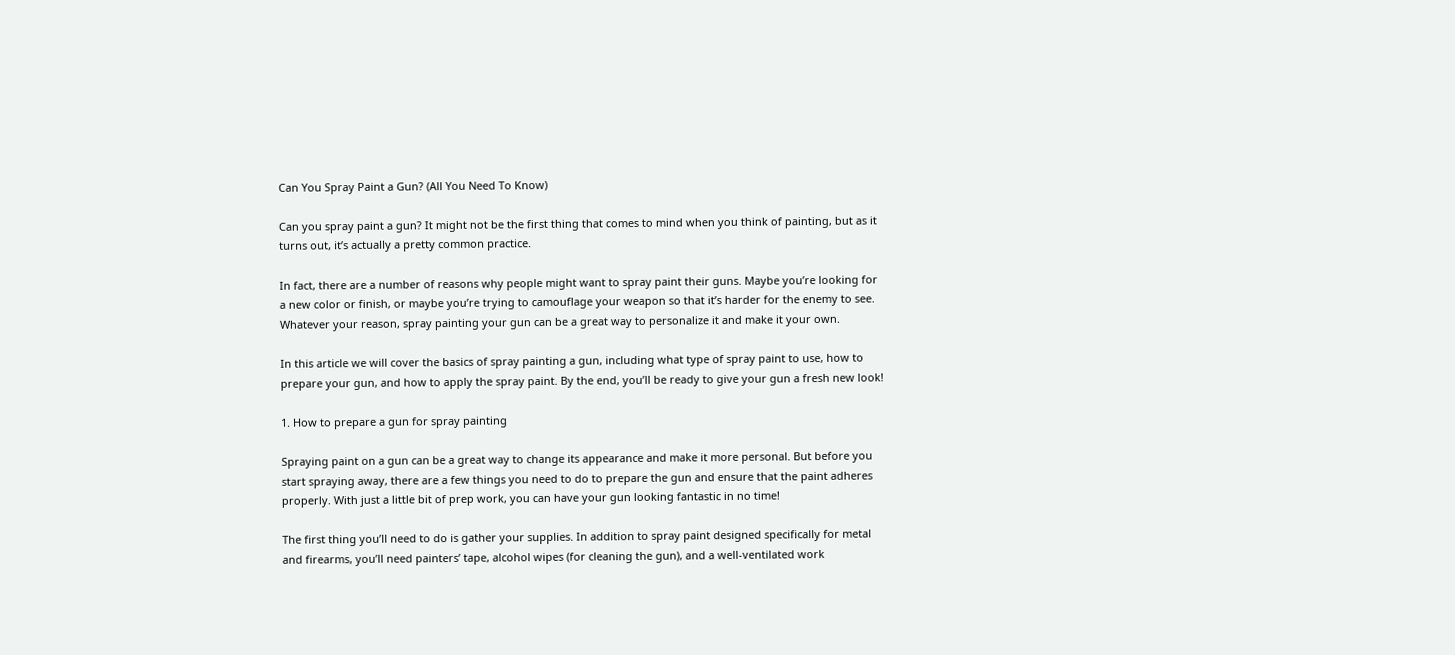Can You Spray Paint a Gun? (All You Need To Know)

Can you spray paint a gun? It might not be the first thing that comes to mind when you think of painting, but as it turns out, it’s actually a pretty common practice.

In fact, there are a number of reasons why people might want to spray paint their guns. Maybe you’re looking for a new color or finish, or maybe you’re trying to camouflage your weapon so that it’s harder for the enemy to see. Whatever your reason, spray painting your gun can be a great way to personalize it and make it your own.

In this article we will cover the basics of spray painting a gun, including what type of spray paint to use, how to prepare your gun, and how to apply the spray paint. By the end, you’ll be ready to give your gun a fresh new look!

1. How to prepare a gun for spray painting

Spraying paint on a gun can be a great way to change its appearance and make it more personal. But before you start spraying away, there are a few things you need to do to prepare the gun and ensure that the paint adheres properly. With just a little bit of prep work, you can have your gun looking fantastic in no time!

The first thing you’ll need to do is gather your supplies. In addition to spray paint designed specifically for metal and firearms, you’ll need painters’ tape, alcohol wipes (for cleaning the gun), and a well-ventilated work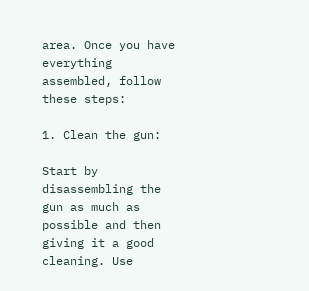area. Once you have everything assembled, follow these steps:

1. Clean the gun:

Start by disassembling the gun as much as possible and then giving it a good cleaning. Use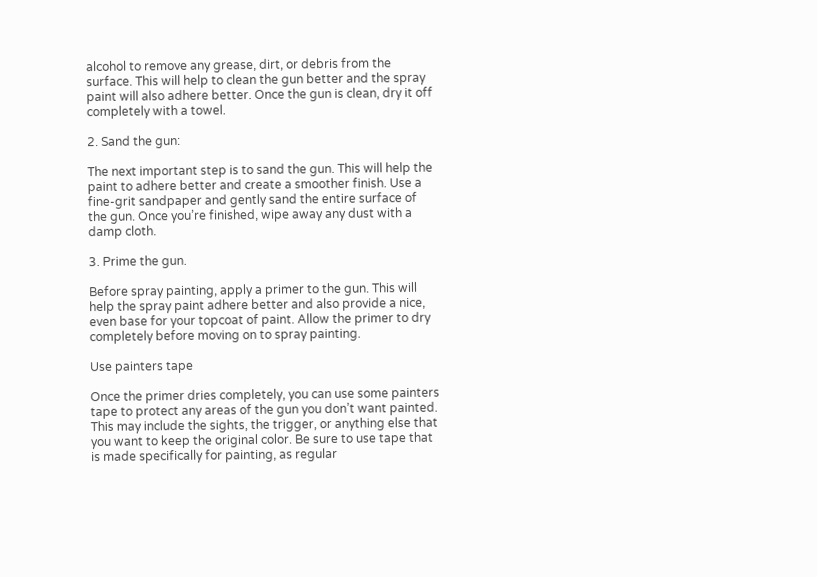alcohol to remove any grease, dirt, or debris from the surface. This will help to clean the gun better and the spray paint will also adhere better. Once the gun is clean, dry it off completely with a towel.

2. Sand the gun:

The next important step is to sand the gun. This will help the paint to adhere better and create a smoother finish. Use a fine-grit sandpaper and gently sand the entire surface of the gun. Once you’re finished, wipe away any dust with a damp cloth.

3. Prime the gun.

Before spray painting, apply a primer to the gun. This will help the spray paint adhere better and also provide a nice, even base for your topcoat of paint. Allow the primer to dry completely before moving on to spray painting.

Use painters tape

Once the primer dries completely, you can use some painters tape to protect any areas of the gun you don’t want painted. This may include the sights, the trigger, or anything else that you want to keep the original color. Be sure to use tape that is made specifically for painting, as regular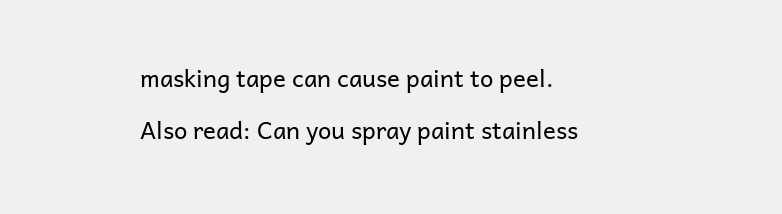masking tape can cause paint to peel.

Also read: Can you spray paint stainless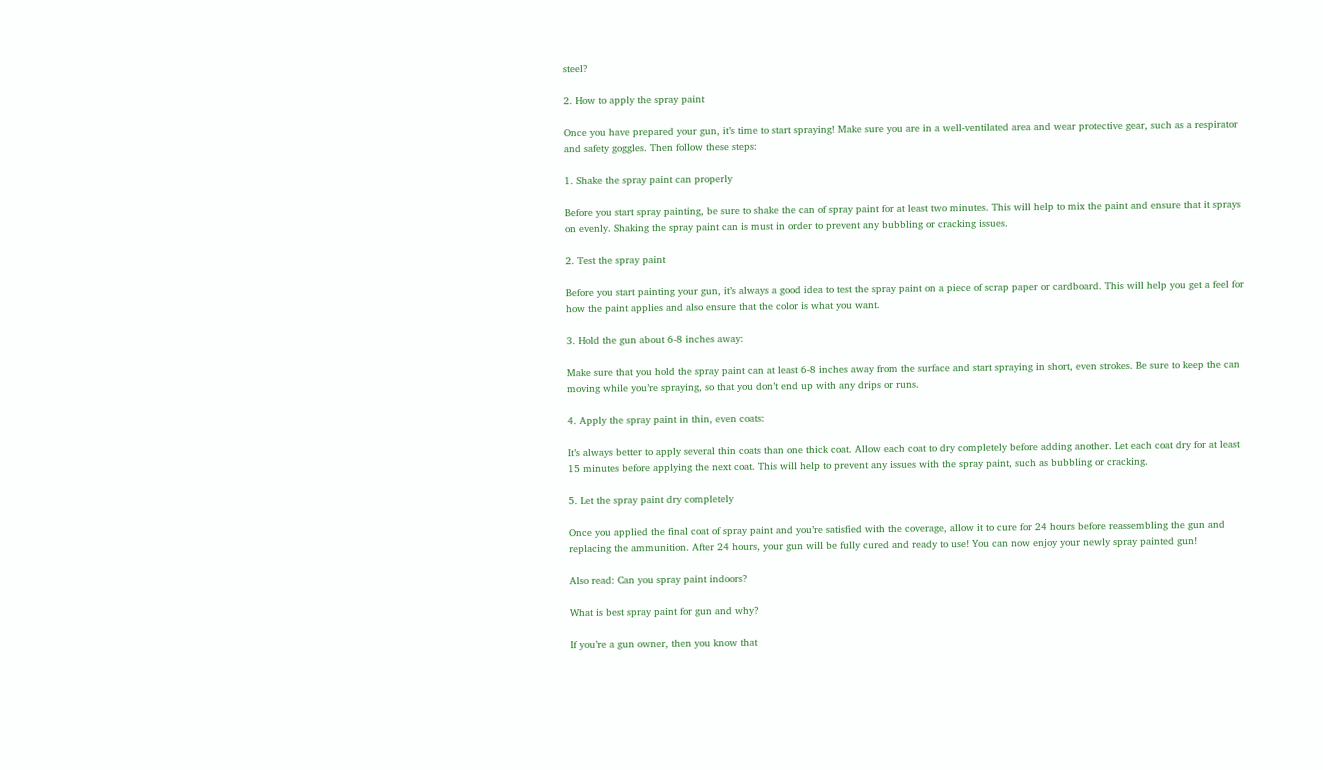steel?

2. How to apply the spray paint

Once you have prepared your gun, it’s time to start spraying! Make sure you are in a well-ventilated area and wear protective gear, such as a respirator and safety goggles. Then follow these steps:

1. Shake the spray paint can properly

Before you start spray painting, be sure to shake the can of spray paint for at least two minutes. This will help to mix the paint and ensure that it sprays on evenly. Shaking the spray paint can is must in order to prevent any bubbling or cracking issues.

2. Test the spray paint

Before you start painting your gun, it’s always a good idea to test the spray paint on a piece of scrap paper or cardboard. This will help you get a feel for how the paint applies and also ensure that the color is what you want.

3. Hold the gun about 6-8 inches away:

Make sure that you hold the spray paint can at least 6-8 inches away from the surface and start spraying in short, even strokes. Be sure to keep the can moving while you’re spraying, so that you don’t end up with any drips or runs.

4. Apply the spray paint in thin, even coats:

It’s always better to apply several thin coats than one thick coat. Allow each coat to dry completely before adding another. Let each coat dry for at least 15 minutes before applying the next coat. This will help to prevent any issues with the spray paint, such as bubbling or cracking.

5. Let the spray paint dry completely

Once you applied the final coat of spray paint and you’re satisfied with the coverage, allow it to cure for 24 hours before reassembling the gun and replacing the ammunition. After 24 hours, your gun will be fully cured and ready to use! You can now enjoy your newly spray painted gun!

Also read: Can you spray paint indoors?

What is best spray paint for gun and why?

If you’re a gun owner, then you know that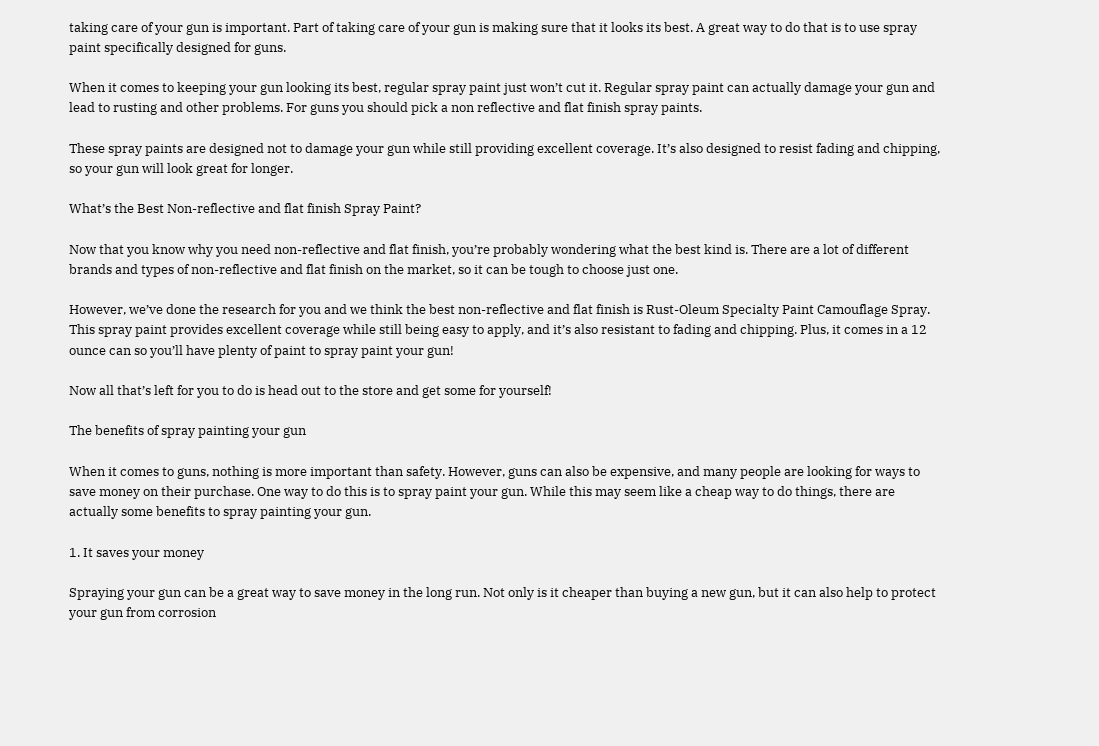taking care of your gun is important. Part of taking care of your gun is making sure that it looks its best. A great way to do that is to use spray paint specifically designed for guns.

When it comes to keeping your gun looking its best, regular spray paint just won’t cut it. Regular spray paint can actually damage your gun and lead to rusting and other problems. For guns you should pick a non reflective and flat finish spray paints.

These spray paints are designed not to damage your gun while still providing excellent coverage. It’s also designed to resist fading and chipping, so your gun will look great for longer.

What’s the Best Non-reflective and flat finish Spray Paint?

Now that you know why you need non-reflective and flat finish, you’re probably wondering what the best kind is. There are a lot of different brands and types of non-reflective and flat finish on the market, so it can be tough to choose just one.

However, we’ve done the research for you and we think the best non-reflective and flat finish is Rust-Oleum Specialty Paint Camouflage Spray. This spray paint provides excellent coverage while still being easy to apply, and it’s also resistant to fading and chipping. Plus, it comes in a 12 ounce can so you’ll have plenty of paint to spray paint your gun!

Now all that’s left for you to do is head out to the store and get some for yourself!

The benefits of spray painting your gun

When it comes to guns, nothing is more important than safety. However, guns can also be expensive, and many people are looking for ways to save money on their purchase. One way to do this is to spray paint your gun. While this may seem like a cheap way to do things, there are actually some benefits to spray painting your gun.

1. It saves your money

Spraying your gun can be a great way to save money in the long run. Not only is it cheaper than buying a new gun, but it can also help to protect your gun from corrosion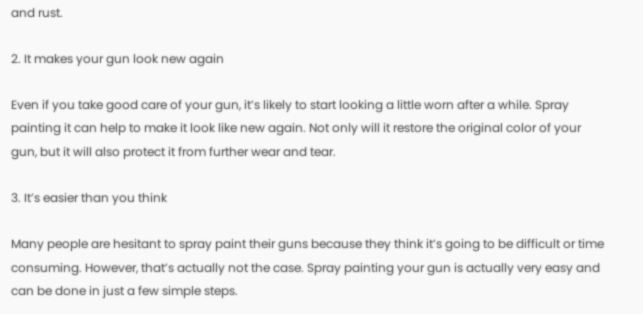and rust.

2. It makes your gun look new again

Even if you take good care of your gun, it’s likely to start looking a little worn after a while. Spray painting it can help to make it look like new again. Not only will it restore the original color of your gun, but it will also protect it from further wear and tear.

3. It’s easier than you think

Many people are hesitant to spray paint their guns because they think it’s going to be difficult or time consuming. However, that’s actually not the case. Spray painting your gun is actually very easy and can be done in just a few simple steps.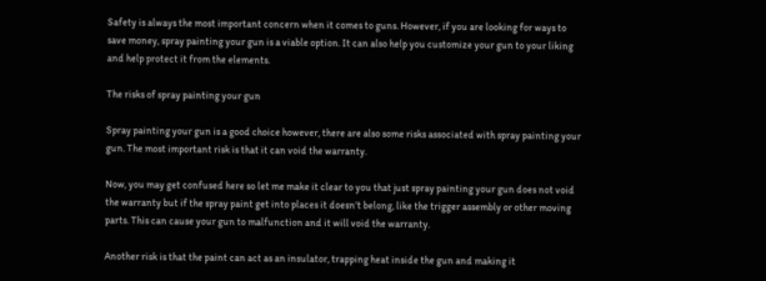Safety is always the most important concern when it comes to guns. However, if you are looking for ways to save money, spray painting your gun is a viable option. It can also help you customize your gun to your liking and help protect it from the elements.

The risks of spray painting your gun

Spray painting your gun is a good choice however, there are also some risks associated with spray painting your gun. The most important risk is that it can void the warranty.

Now, you may get confused here so let me make it clear to you that just spray painting your gun does not void the warranty but if the spray paint get into places it doesn’t belong, like the trigger assembly or other moving parts. This can cause your gun to malfunction and it will void the warranty.

Another risk is that the paint can act as an insulator, trapping heat inside the gun and making it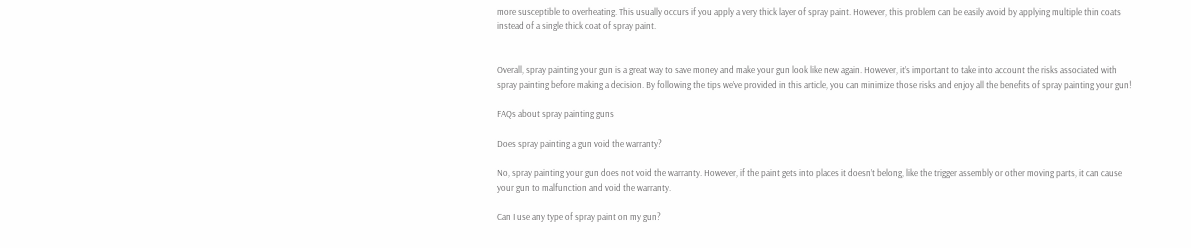more susceptible to overheating. This usually occurs if you apply a very thick layer of spray paint. However, this problem can be easily avoid by applying multiple thin coats instead of a single thick coat of spray paint.


Overall, spray painting your gun is a great way to save money and make your gun look like new again. However, it’s important to take into account the risks associated with spray painting before making a decision. By following the tips we’ve provided in this article, you can minimize those risks and enjoy all the benefits of spray painting your gun!

FAQs about spray painting guns

Does spray painting a gun void the warranty?

No, spray painting your gun does not void the warranty. However, if the paint gets into places it doesn’t belong, like the trigger assembly or other moving parts, it can cause your gun to malfunction and void the warranty.

Can I use any type of spray paint on my gun?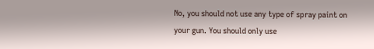No, you should not use any type of spray paint on your gun. You should only use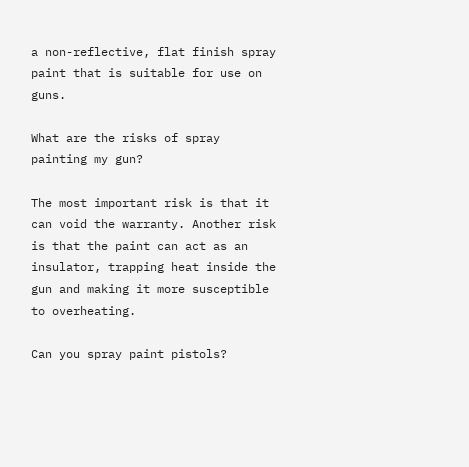a non-reflective, flat finish spray paint that is suitable for use on guns.

What are the risks of spray painting my gun?

The most important risk is that it can void the warranty. Another risk is that the paint can act as an insulator, trapping heat inside the gun and making it more susceptible to overheating.

Can you spray paint pistols?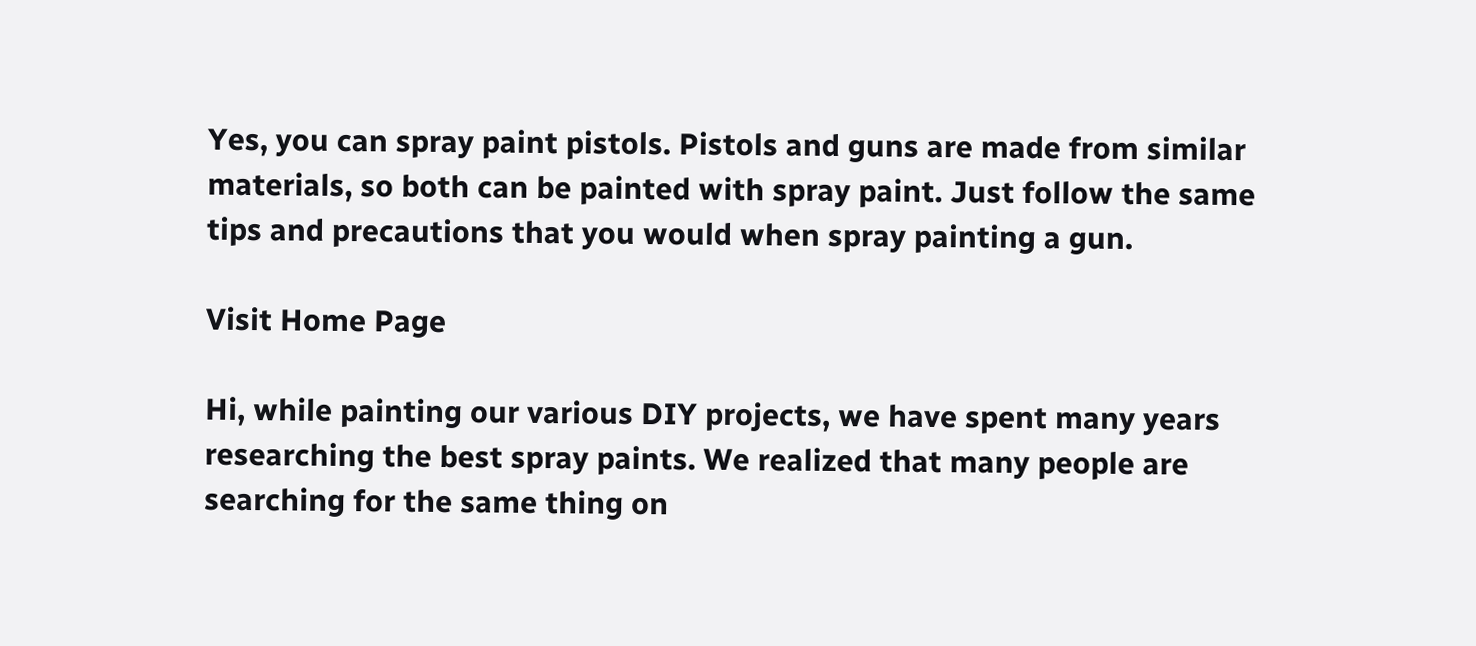Yes, you can spray paint pistols. Pistols and guns are made from similar materials, so both can be painted with spray paint. Just follow the same tips and precautions that you would when spray painting a gun.

Visit Home Page

Hi, while painting our various DIY projects, we have spent many years researching the best spray paints. We realized that many people are searching for the same thing on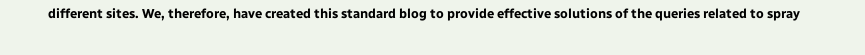different sites. We, therefore, have created this standard blog to provide effective solutions of the queries related to spray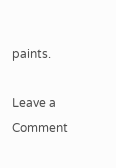paints.

Leave a Comment